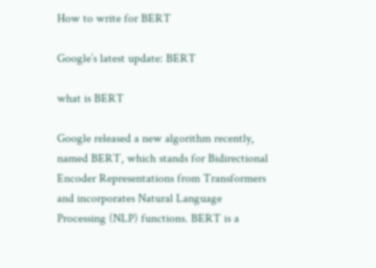How to write for BERT

Google’s latest update: BERT

what is BERT

Google released a new algorithm recently, named BERT, which stands for Bidirectional Encoder Representations from Transformers and incorporates Natural Language Processing (NLP) functions. BERT is a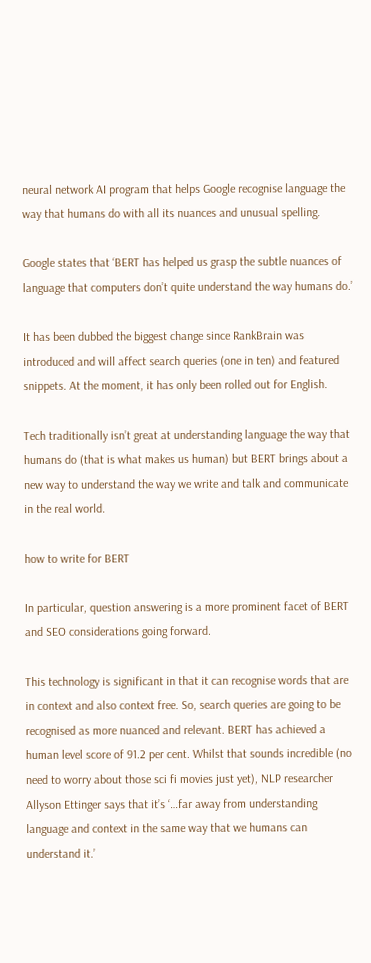neural network AI program that helps Google recognise language the way that humans do with all its nuances and unusual spelling.

Google states that ‘BERT has helped us grasp the subtle nuances of language that computers don’t quite understand the way humans do.’

It has been dubbed the biggest change since RankBrain was introduced and will affect search queries (one in ten) and featured snippets. At the moment, it has only been rolled out for English.

Tech traditionally isn’t great at understanding language the way that humans do (that is what makes us human) but BERT brings about a new way to understand the way we write and talk and communicate in the real world.

how to write for BERT

In particular, question answering is a more prominent facet of BERT and SEO considerations going forward.

This technology is significant in that it can recognise words that are in context and also context free. So, search queries are going to be recognised as more nuanced and relevant. BERT has achieved a human level score of 91.2 per cent. Whilst that sounds incredible (no need to worry about those sci fi movies just yet), NLP researcher Allyson Ettinger says that it’s ‘…far away from understanding language and context in the same way that we humans can understand it.’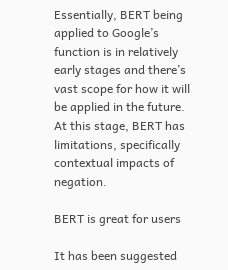Essentially, BERT being applied to Google’s function is in relatively early stages and there’s vast scope for how it will be applied in the future. At this stage, BERT has limitations, specifically contextual impacts of negation.

BERT is great for users

It has been suggested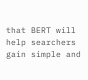that BERT will help searchers gain simple and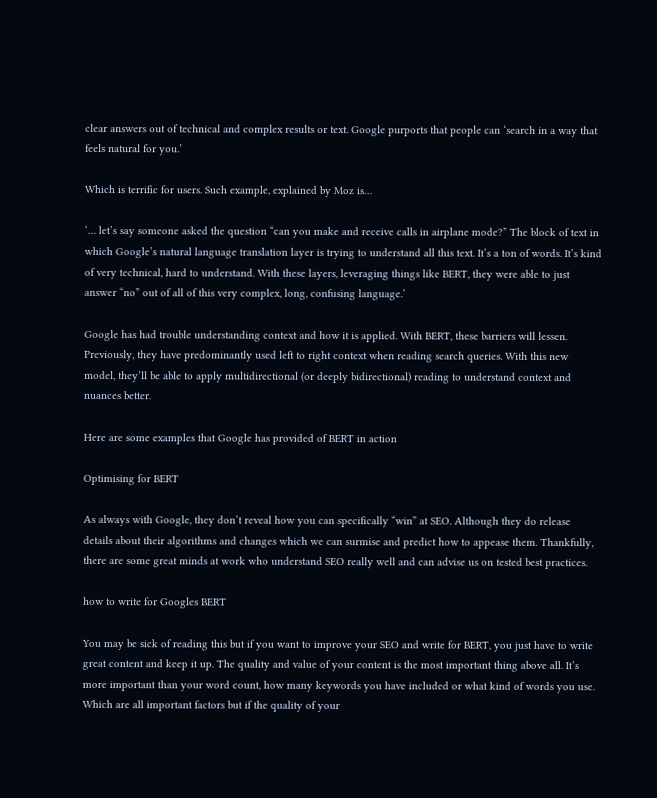clear answers out of technical and complex results or text. Google purports that people can ‘search in a way that feels natural for you.’

Which is terrific for users. Such example, explained by Moz is…

‘… let’s say someone asked the question “can you make and receive calls in airplane mode?” The block of text in which Google’s natural language translation layer is trying to understand all this text. It’s a ton of words. It’s kind of very technical, hard to understand. With these layers, leveraging things like BERT, they were able to just answer “no” out of all of this very complex, long, confusing language.’

Google has had trouble understanding context and how it is applied. With BERT, these barriers will lessen. Previously, they have predominantly used left to right context when reading search queries. With this new model, they’ll be able to apply multidirectional (or deeply bidirectional) reading to understand context and nuances better.

Here are some examples that Google has provided of BERT in action

Optimising for BERT

As always with Google, they don’t reveal how you can specifically “win” at SEO. Although they do release details about their algorithms and changes which we can surmise and predict how to appease them. Thankfully, there are some great minds at work who understand SEO really well and can advise us on tested best practices.

how to write for Googles BERT

You may be sick of reading this but if you want to improve your SEO and write for BERT, you just have to write great content and keep it up. The quality and value of your content is the most important thing above all. It’s more important than your word count, how many keywords you have included or what kind of words you use. Which are all important factors but if the quality of your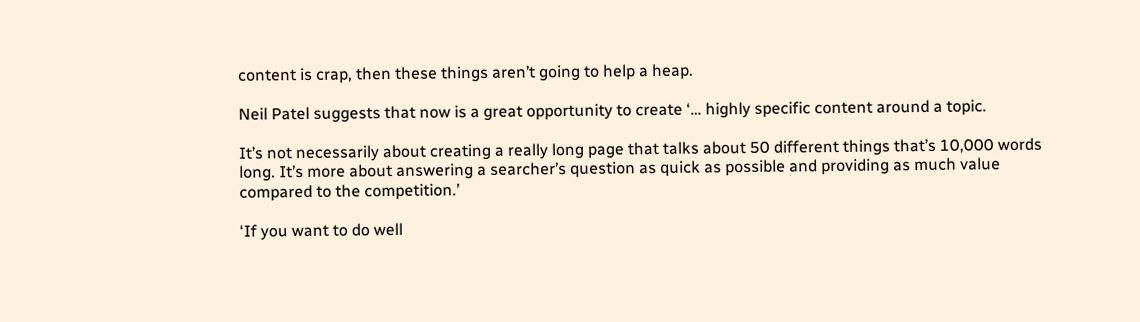content is crap, then these things aren’t going to help a heap.

Neil Patel suggests that now is a great opportunity to create ‘… highly specific content around a topic.

It’s not necessarily about creating a really long page that talks about 50 different things that’s 10,000 words long. It’s more about answering a searcher’s question as quick as possible and providing as much value compared to the competition.’

‘If you want to do well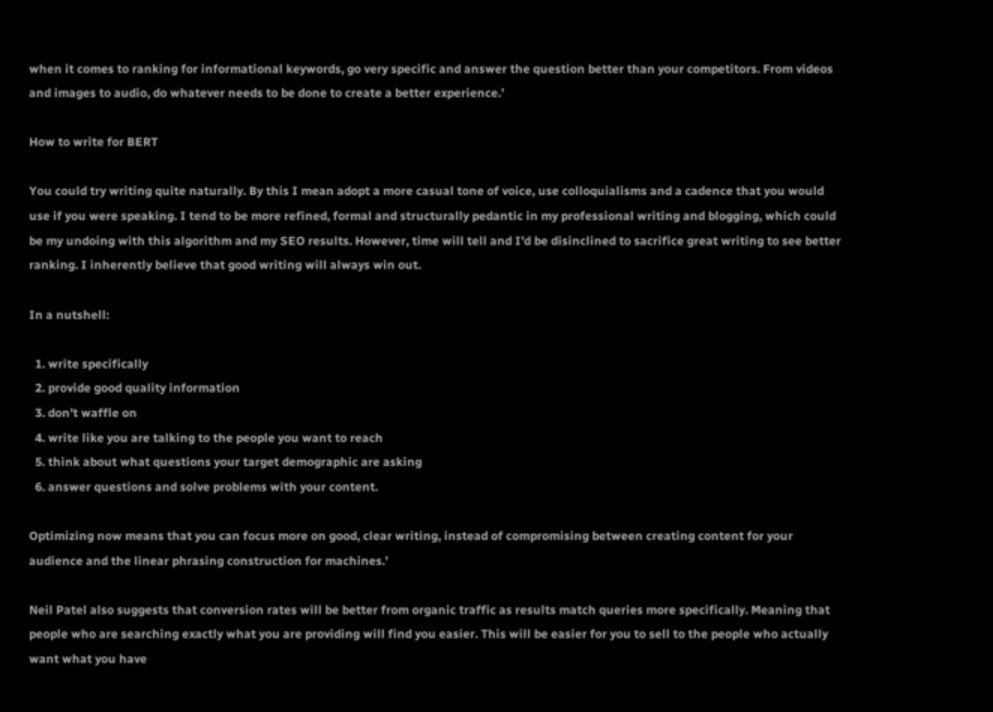when it comes to ranking for informational keywords, go very specific and answer the question better than your competitors. From videos and images to audio, do whatever needs to be done to create a better experience.’

How to write for BERT

You could try writing quite naturally. By this I mean adopt a more casual tone of voice, use colloquialisms and a cadence that you would use if you were speaking. I tend to be more refined, formal and structurally pedantic in my professional writing and blogging, which could be my undoing with this algorithm and my SEO results. However, time will tell and I’d be disinclined to sacrifice great writing to see better ranking. I inherently believe that good writing will always win out.

In a nutshell:

  1. write specifically
  2. provide good quality information
  3. don’t waffle on
  4. write like you are talking to the people you want to reach
  5. think about what questions your target demographic are asking
  6. answer questions and solve problems with your content.

Optimizing now means that you can focus more on good, clear writing, instead of compromising between creating content for your audience and the linear phrasing construction for machines.’

Neil Patel also suggests that conversion rates will be better from organic traffic as results match queries more specifically. Meaning that people who are searching exactly what you are providing will find you easier. This will be easier for you to sell to the people who actually want what you have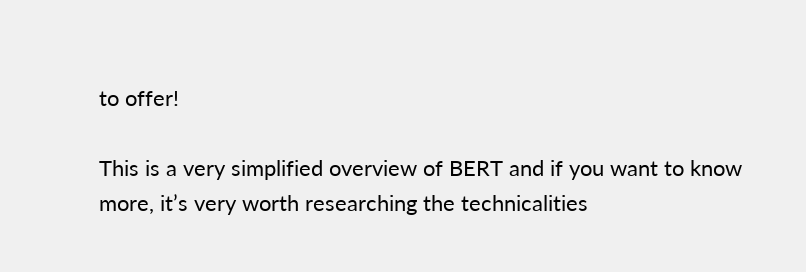to offer!

This is a very simplified overview of BERT and if you want to know more, it’s very worth researching the technicalities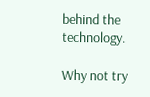behind the technology.

Why not try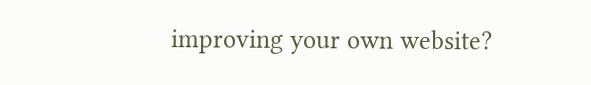improving your own website?